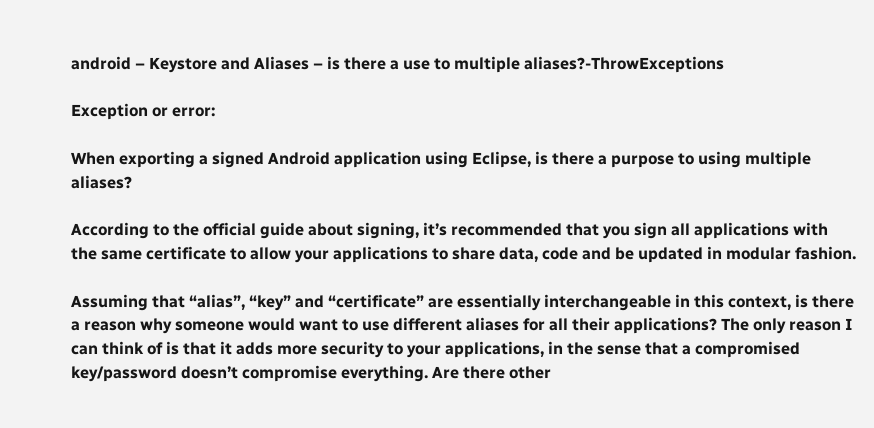android – Keystore and Aliases – is there a use to multiple aliases?-ThrowExceptions

Exception or error:

When exporting a signed Android application using Eclipse, is there a purpose to using multiple aliases?

According to the official guide about signing, it’s recommended that you sign all applications with the same certificate to allow your applications to share data, code and be updated in modular fashion.

Assuming that “alias”, “key” and “certificate” are essentially interchangeable in this context, is there a reason why someone would want to use different aliases for all their applications? The only reason I can think of is that it adds more security to your applications, in the sense that a compromised key/password doesn’t compromise everything. Are there other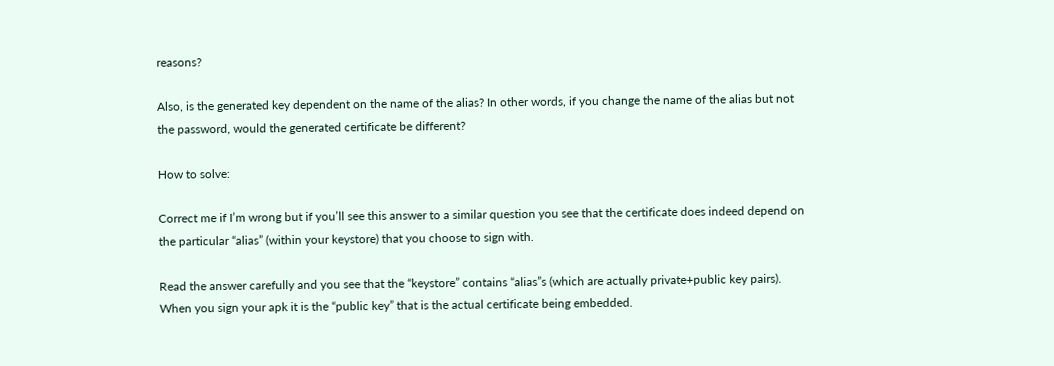reasons?

Also, is the generated key dependent on the name of the alias? In other words, if you change the name of the alias but not the password, would the generated certificate be different?

How to solve:

Correct me if I’m wrong but if you’ll see this answer to a similar question you see that the certificate does indeed depend on the particular “alias” (within your keystore) that you choose to sign with.

Read the answer carefully and you see that the “keystore” contains “alias”s (which are actually private+public key pairs). When you sign your apk it is the “public key” that is the actual certificate being embedded.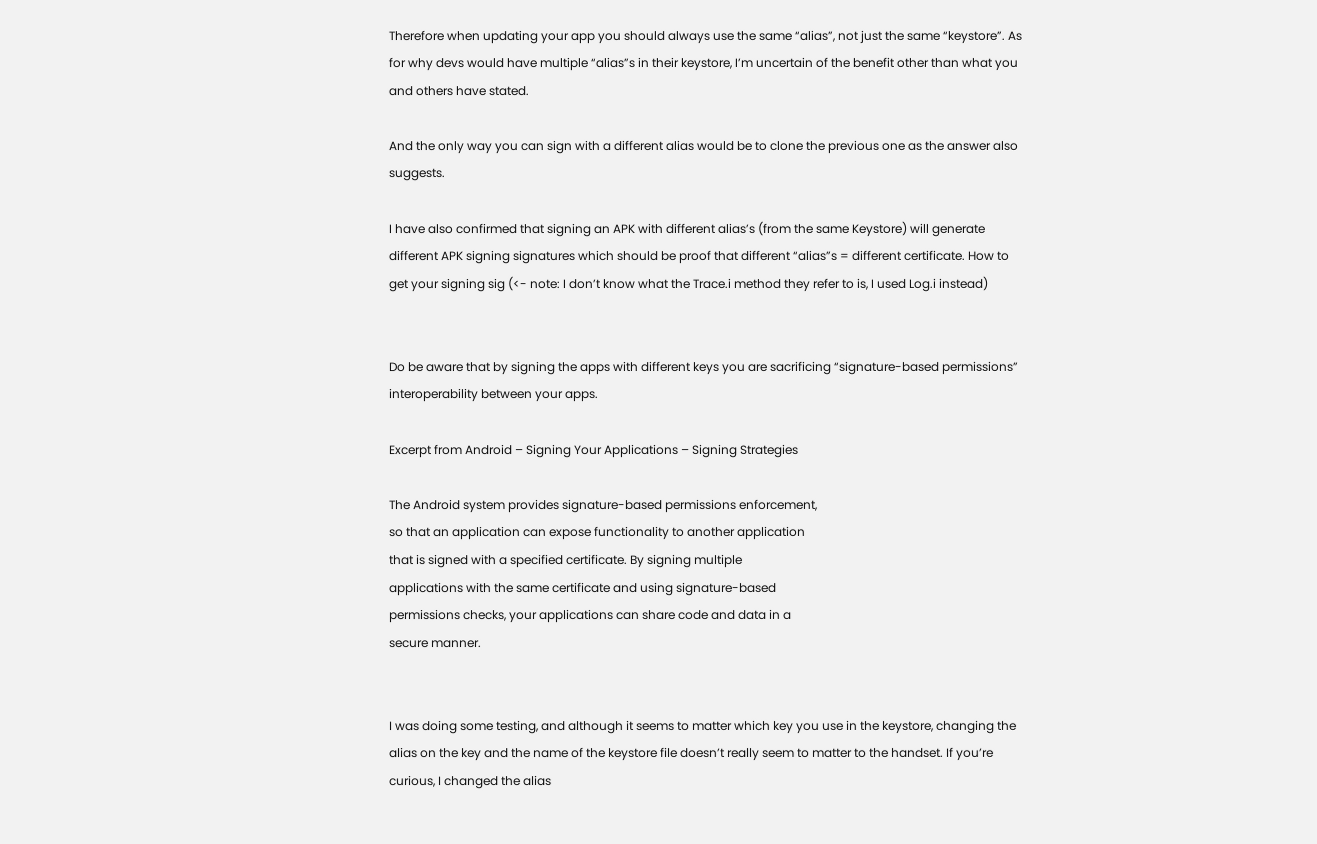Therefore when updating your app you should always use the same “alias”, not just the same “keystore”. As for why devs would have multiple “alias”s in their keystore, I’m uncertain of the benefit other than what you and others have stated.

And the only way you can sign with a different alias would be to clone the previous one as the answer also suggests.

I have also confirmed that signing an APK with different alias’s (from the same Keystore) will generate different APK signing signatures which should be proof that different “alias”s = different certificate. How to get your signing sig (<- note: I don’t know what the Trace.i method they refer to is, I used Log.i instead)


Do be aware that by signing the apps with different keys you are sacrificing “signature-based permissions” interoperability between your apps.

Excerpt from Android – Signing Your Applications – Signing Strategies

The Android system provides signature-based permissions enforcement,
so that an application can expose functionality to another application
that is signed with a specified certificate. By signing multiple
applications with the same certificate and using signature-based
permissions checks, your applications can share code and data in a
secure manner.


I was doing some testing, and although it seems to matter which key you use in the keystore, changing the alias on the key and the name of the keystore file doesn’t really seem to matter to the handset. If you’re curious, I changed the alias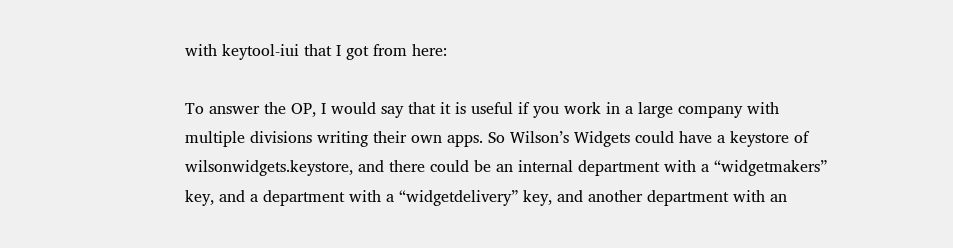with keytool-iui that I got from here:

To answer the OP, I would say that it is useful if you work in a large company with multiple divisions writing their own apps. So Wilson’s Widgets could have a keystore of wilsonwidgets.keystore, and there could be an internal department with a “widgetmakers” key, and a department with a “widgetdelivery” key, and another department with an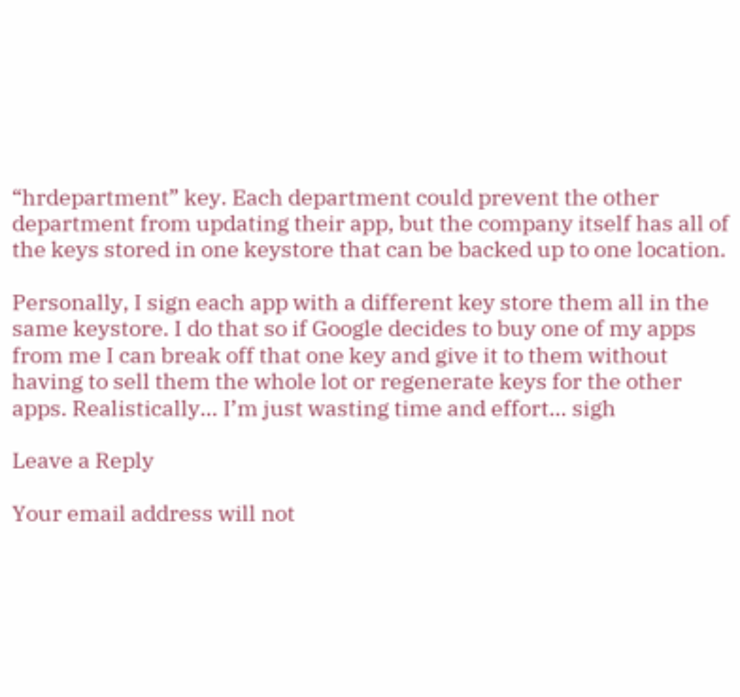“hrdepartment” key. Each department could prevent the other department from updating their app, but the company itself has all of the keys stored in one keystore that can be backed up to one location.

Personally, I sign each app with a different key store them all in the same keystore. I do that so if Google decides to buy one of my apps from me I can break off that one key and give it to them without having to sell them the whole lot or regenerate keys for the other apps. Realistically… I’m just wasting time and effort… sigh

Leave a Reply

Your email address will not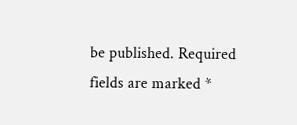be published. Required fields are marked *